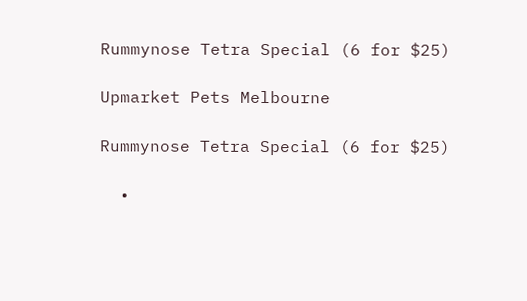Rummynose Tetra Special (6 for $25)

Upmarket Pets Melbourne

Rummynose Tetra Special (6 for $25)

  •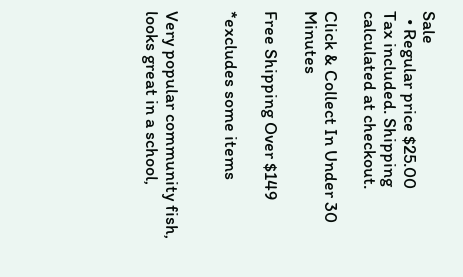Sale
  • Regular price $25.00
Tax included. Shipping calculated at checkout.

Click & Collect In Under 30 Minutes

Free Shipping Over $149

*excludes some items


Very popular community fish, looks great in a school,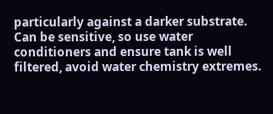particularly against a darker substrate. Can be sensitive, so use water conditioners and ensure tank is well filtered, avoid water chemistry extremes.